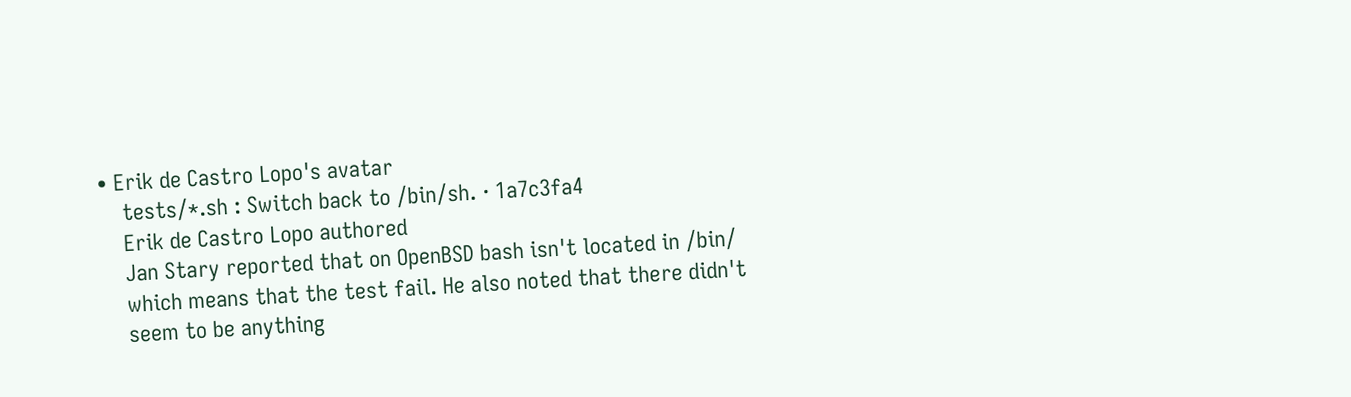• Erik de Castro Lopo's avatar
    tests/*.sh : Switch back to /bin/sh. · 1a7c3fa4
    Erik de Castro Lopo authored
    Jan Stary reported that on OpenBSD bash isn't located in /bin/
    which means that the test fail. He also noted that there didn't
    seem to be anything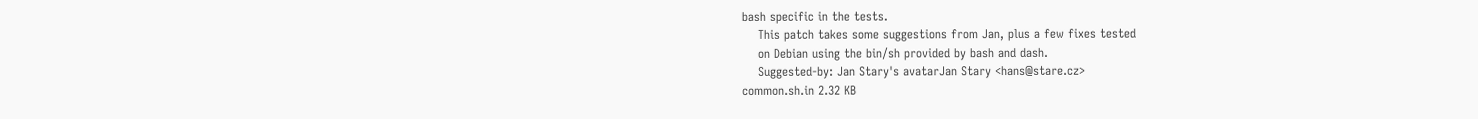bash specific in the tests.
    This patch takes some suggestions from Jan, plus a few fixes tested
    on Debian using the bin/sh provided by bash and dash.
    Suggested-by: Jan Stary's avatarJan Stary <hans@stare.cz>
common.sh.in 2.32 KB